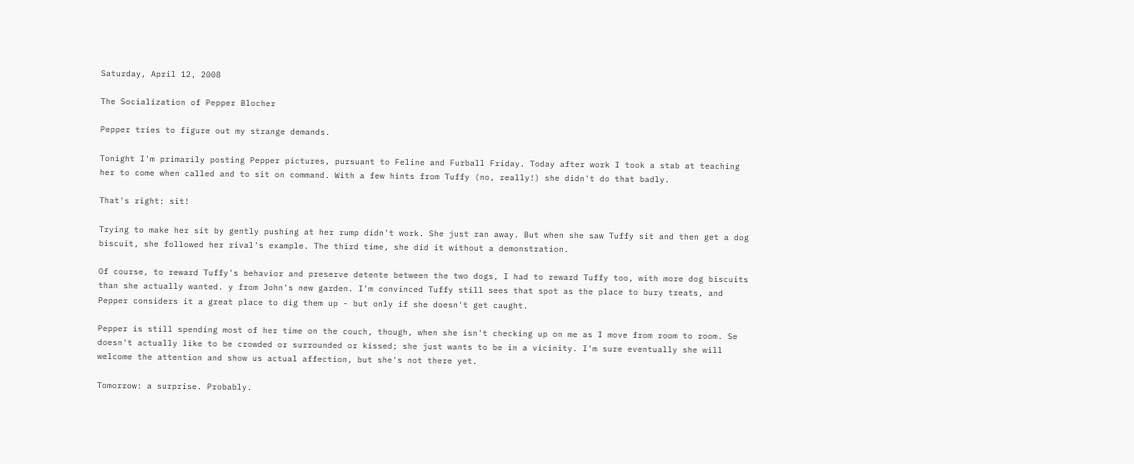Saturday, April 12, 2008

The Socialization of Pepper Blocher

Pepper tries to figure out my strange demands.

Tonight I'm primarily posting Pepper pictures, pursuant to Feline and Furball Friday. Today after work I took a stab at teaching her to come when called and to sit on command. With a few hints from Tuffy (no, really!) she didn't do that badly.

That's right: sit!

Trying to make her sit by gently pushing at her rump didn't work. She just ran away. But when she saw Tuffy sit and then get a dog biscuit, she followed her rival's example. The third time, she did it without a demonstration.

Of course, to reward Tuffy's behavior and preserve detente between the two dogs, I had to reward Tuffy too, with more dog biscuits than she actually wanted. y from John's new garden. I'm convinced Tuffy still sees that spot as the place to bury treats, and Pepper considers it a great place to dig them up - but only if she doesn't get caught.

Pepper is still spending most of her time on the couch, though, when she isn't checking up on me as I move from room to room. Se doesn't actually like to be crowded or surrounded or kissed; she just wants to be in a vicinity. I'm sure eventually she will welcome the attention and show us actual affection, but she's not there yet.

Tomorrow: a surprise. Probably.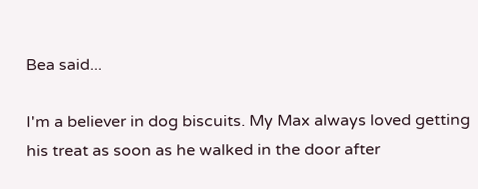Bea said...

I'm a believer in dog biscuits. My Max always loved getting his treat as soon as he walked in the door after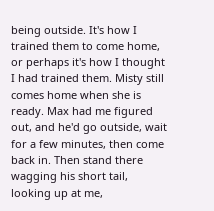being outside. It's how I trained them to come home, or perhaps it's how I thought I had trained them. Misty still comes home when she is ready. Max had me figured out, and he'd go outside, wait for a few minutes, then come back in. Then stand there wagging his short tail, looking up at me,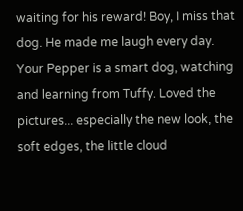waiting for his reward! Boy, I miss that dog. He made me laugh every day. Your Pepper is a smart dog, watching and learning from Tuffy. Loved the pictures... especially the new look, the soft edges, the little cloud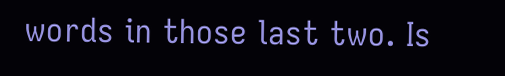words in those last two. Is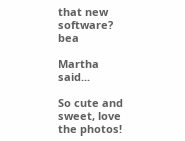that new software? bea

Martha said...

So cute and sweet, love the photos!